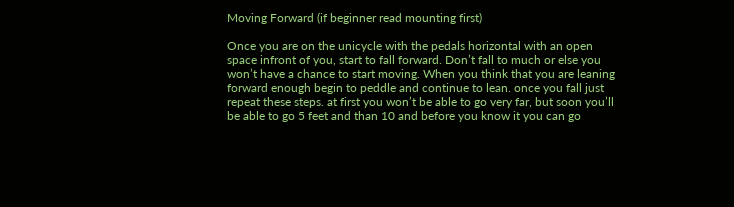Moving Forward (if beginner read mounting first)

Once you are on the unicycle with the pedals horizontal with an open space infront of you, start to fall forward. Don’t fall to much or else you won’t have a chance to start moving. When you think that you are leaning forward enough begin to peddle and continue to lean. once you fall just repeat these steps. at first you won’t be able to go very far, but soon you’ll be able to go 5 feet and than 10 and before you know it you can go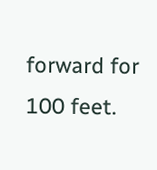forward for 100 feet.